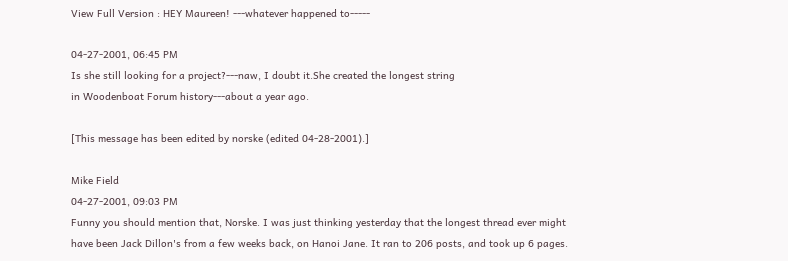View Full Version : HEY Maureen! ---whatever happened to-----

04-27-2001, 06:45 PM
Is she still looking for a project?---naw, I doubt it.She created the longest string
in Woodenboat Forum history---about a year ago.

[This message has been edited by norske (edited 04-28-2001).]

Mike Field
04-27-2001, 09:03 PM
Funny you should mention that, Norske. I was just thinking yesterday that the longest thread ever might have been Jack Dillon's from a few weeks back, on Hanoi Jane. It ran to 206 posts, and took up 6 pages.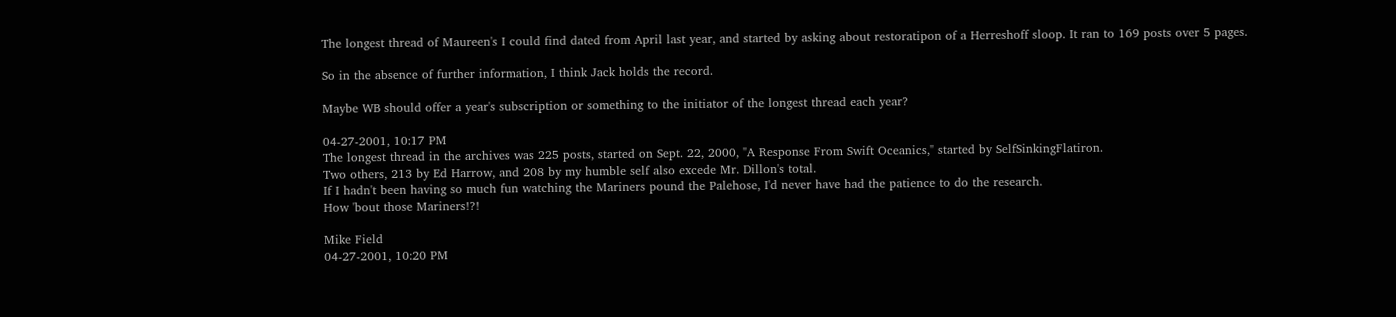The longest thread of Maureen's I could find dated from April last year, and started by asking about restoratipon of a Herreshoff sloop. It ran to 169 posts over 5 pages.

So in the absence of further information, I think Jack holds the record.

Maybe WB should offer a year's subscription or something to the initiator of the longest thread each year?

04-27-2001, 10:17 PM
The longest thread in the archives was 225 posts, started on Sept. 22, 2000, "A Response From Swift Oceanics," started by SelfSinkingFlatiron.
Two others, 213 by Ed Harrow, and 208 by my humble self also excede Mr. Dillon's total.
If I hadn't been having so much fun watching the Mariners pound the Palehose, I'd never have had the patience to do the research.
How 'bout those Mariners!?!

Mike Field
04-27-2001, 10:20 PM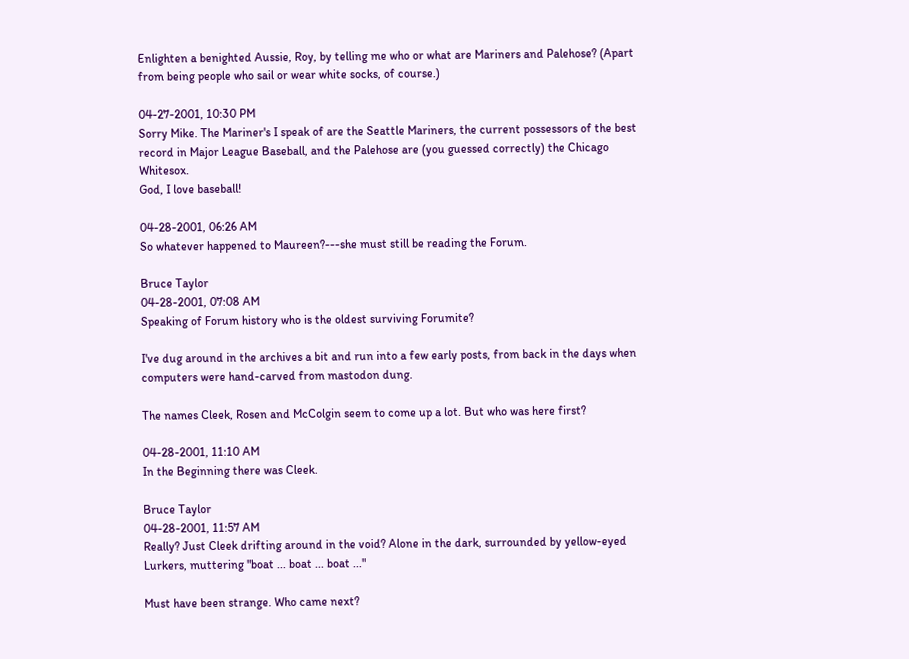Enlighten a benighted Aussie, Roy, by telling me who or what are Mariners and Palehose? (Apart from being people who sail or wear white socks, of course.)

04-27-2001, 10:30 PM
Sorry Mike. The Mariner's I speak of are the Seattle Mariners, the current possessors of the best record in Major League Baseball, and the Palehose are (you guessed correctly) the Chicago Whitesox.
God, I love baseball!

04-28-2001, 06:26 AM
So whatever happened to Maureen?---she must still be reading the Forum.

Bruce Taylor
04-28-2001, 07:08 AM
Speaking of Forum history who is the oldest surviving Forumite?

I've dug around in the archives a bit and run into a few early posts, from back in the days when computers were hand-carved from mastodon dung.

The names Cleek, Rosen and McColgin seem to come up a lot. But who was here first?

04-28-2001, 11:10 AM
In the Beginning there was Cleek.

Bruce Taylor
04-28-2001, 11:57 AM
Really? Just Cleek drifting around in the void? Alone in the dark, surrounded by yellow-eyed Lurkers, muttering "boat ... boat ... boat ..."

Must have been strange. Who came next?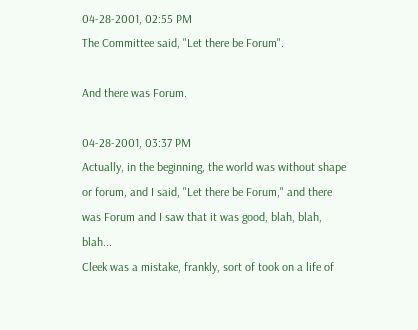04-28-2001, 02:55 PM
The Committee said, "Let there be Forum".

And there was Forum.

04-28-2001, 03:37 PM
Actually, in the beginning, the world was without shape or forum, and I said, "Let there be Forum," and there was Forum and I saw that it was good, blah, blah, blah...
Cleek was a mistake, frankly, sort of took on a life of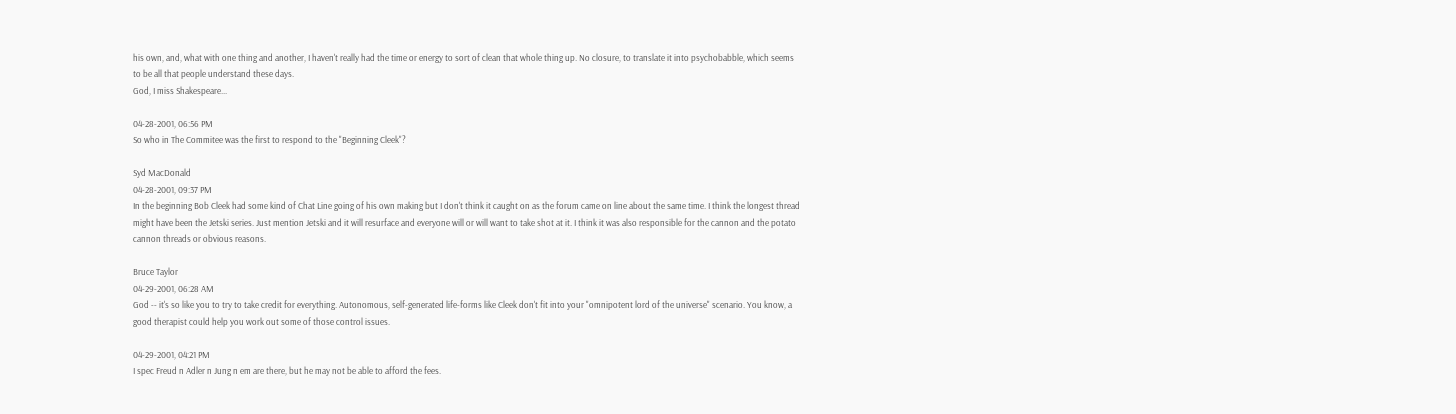his own, and, what with one thing and another, I haven't really had the time or energy to sort of clean that whole thing up. No closure, to translate it into psychobabble, which seems to be all that people understand these days.
God, I miss Shakespeare...

04-28-2001, 06:56 PM
So who in The Commitee was the first to respond to the "Beginning Cleek"?

Syd MacDonald
04-28-2001, 09:37 PM
In the beginning Bob Cleek had some kind of Chat Line going of his own making but I don't think it caught on as the forum came on line about the same time. I think the longest thread might have been the Jetski series. Just mention Jetski and it will resurface and everyone will or will want to take shot at it. I think it was also responsible for the cannon and the potato cannon threads or obvious reasons.

Bruce Taylor
04-29-2001, 06:28 AM
God -- it's so like you to try to take credit for everything. Autonomous, self-generated life-forms like Cleek don't fit into your "omnipotent lord of the universe" scenario. You know, a good therapist could help you work out some of those control issues.

04-29-2001, 04:21 PM
I spec Freud n Adler n Jung n em are there, but he may not be able to afford the fees.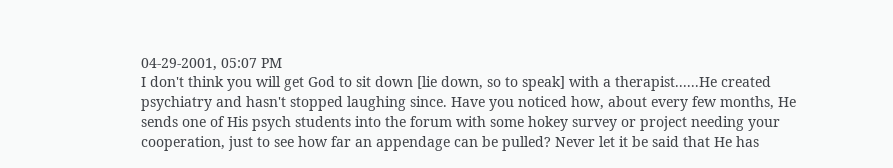04-29-2001, 05:07 PM
I don't think you will get God to sit down [lie down, so to speak] with a therapist......He created psychiatry and hasn't stopped laughing since. Have you noticed how, about every few months, He sends one of His psych students into the forum with some hokey survey or project needing your cooperation, just to see how far an appendage can be pulled? Never let it be said that He has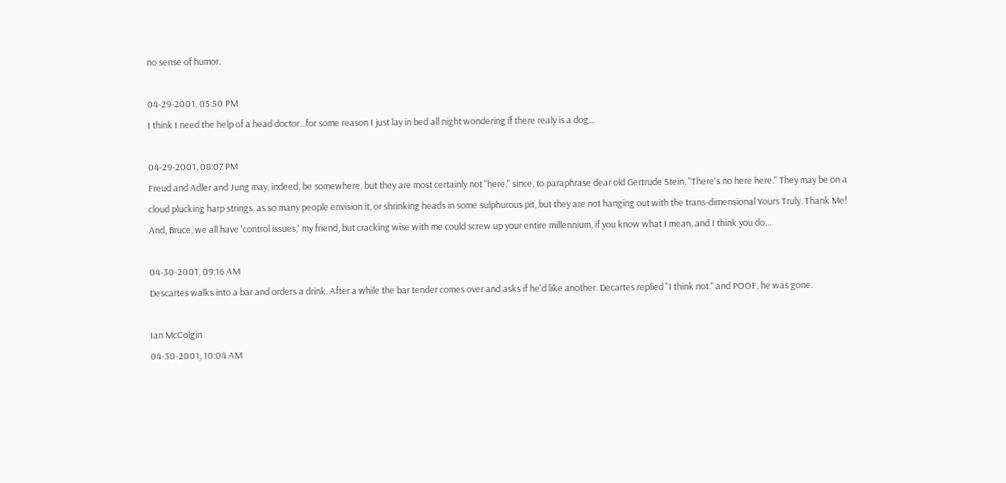no sense of humor.

04-29-2001, 05:50 PM
I think I need the help of a head doctor...for some reason I just lay in bed all night wondering if there realy is a dog...

04-29-2001, 08:07 PM
Freud and Adler and Jung may, indeed, be somewhere, but they are most certainly not "here," since, to paraphrase dear old Gertrude Stein, "There's no here here." They may be on a cloud plucking harp strings, as so many people envision it, or shrinking heads in some sulphurous pit, but they are not hanging out with the trans-dimensional Yours Truly. Thank Me!
And, Bruce, we all have 'control issues,' my friend, but cracking wise with me could screw up your entire millennium, if you know what I mean, and I think you do...

04-30-2001, 09:16 AM
Descartes walks into a bar and orders a drink. After a while the bar tender comes over and asks if he'd like another. Decartes replied "I think not." and POOF, he was gone.

Ian McColgin
04-30-2001, 10:04 AM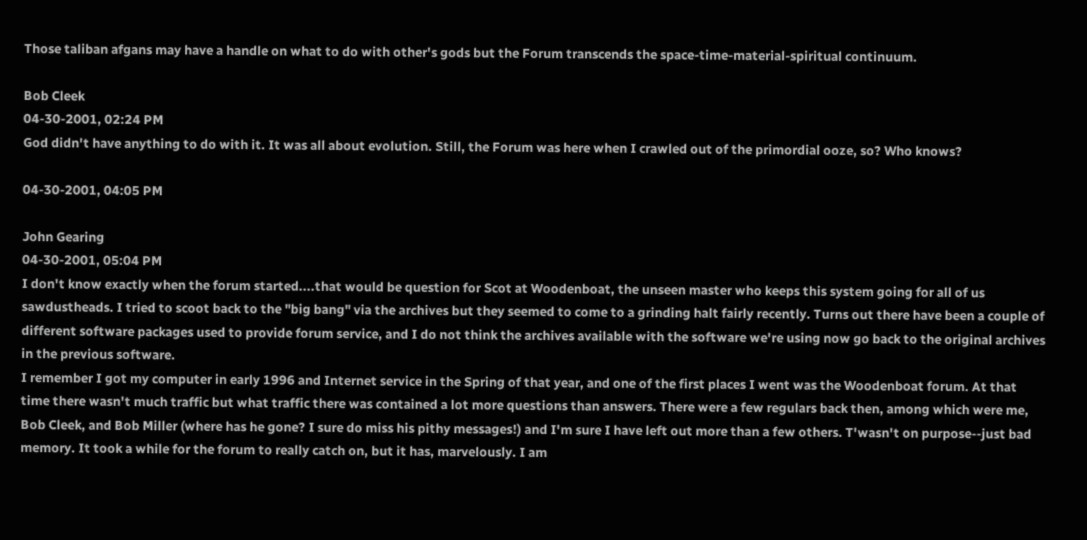Those taliban afgans may have a handle on what to do with other's gods but the Forum transcends the space-time-material-spiritual continuum.

Bob Cleek
04-30-2001, 02:24 PM
God didn't have anything to do with it. It was all about evolution. Still, the Forum was here when I crawled out of the primordial ooze, so? Who knows?

04-30-2001, 04:05 PM

John Gearing
04-30-2001, 05:04 PM
I don't know exactly when the forum started....that would be question for Scot at Woodenboat, the unseen master who keeps this system going for all of us sawdustheads. I tried to scoot back to the "big bang" via the archives but they seemed to come to a grinding halt fairly recently. Turns out there have been a couple of different software packages used to provide forum service, and I do not think the archives available with the software we're using now go back to the original archives in the previous software.
I remember I got my computer in early 1996 and Internet service in the Spring of that year, and one of the first places I went was the Woodenboat forum. At that time there wasn't much traffic but what traffic there was contained a lot more questions than answers. There were a few regulars back then, among which were me, Bob Cleek, and Bob Miller (where has he gone? I sure do miss his pithy messages!) and I'm sure I have left out more than a few others. T'wasn't on purpose--just bad memory. It took a while for the forum to really catch on, but it has, marvelously. I am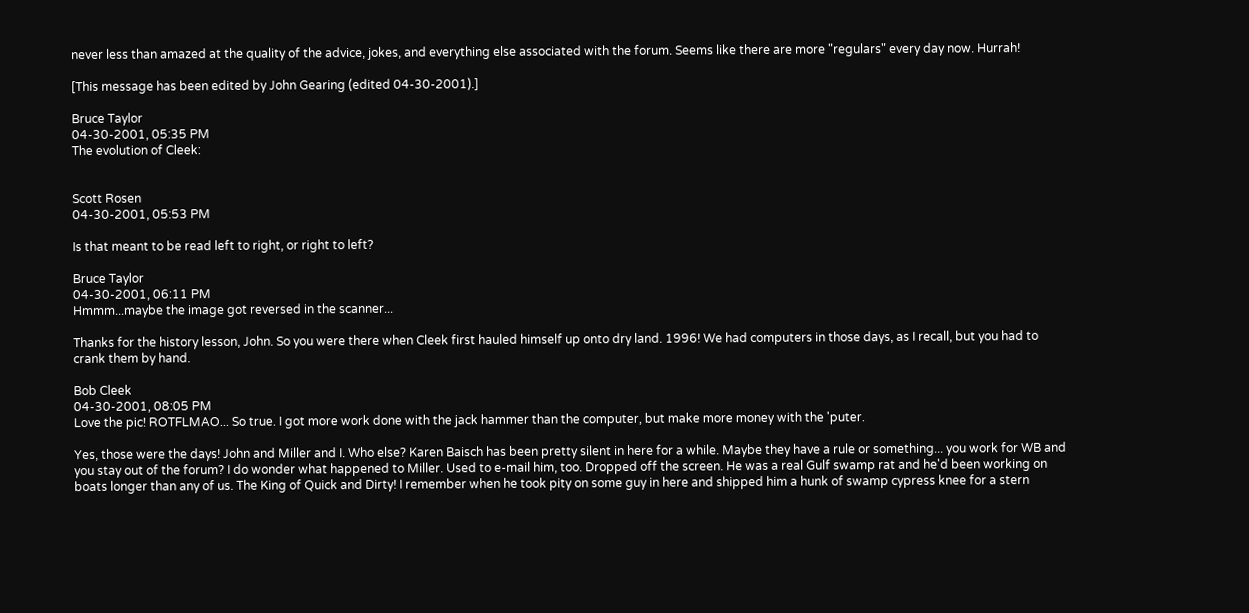never less than amazed at the quality of the advice, jokes, and everything else associated with the forum. Seems like there are more "regulars" every day now. Hurrah!

[This message has been edited by John Gearing (edited 04-30-2001).]

Bruce Taylor
04-30-2001, 05:35 PM
The evolution of Cleek:


Scott Rosen
04-30-2001, 05:53 PM

Is that meant to be read left to right, or right to left?

Bruce Taylor
04-30-2001, 06:11 PM
Hmmm...maybe the image got reversed in the scanner...

Thanks for the history lesson, John. So you were there when Cleek first hauled himself up onto dry land. 1996! We had computers in those days, as I recall, but you had to crank them by hand.

Bob Cleek
04-30-2001, 08:05 PM
Love the pic! ROTFLMAO... So true. I got more work done with the jack hammer than the computer, but make more money with the 'puter.

Yes, those were the days! John and Miller and I. Who else? Karen Baisch has been pretty silent in here for a while. Maybe they have a rule or something... you work for WB and you stay out of the forum? I do wonder what happened to Miller. Used to e-mail him, too. Dropped off the screen. He was a real Gulf swamp rat and he'd been working on boats longer than any of us. The King of Quick and Dirty! I remember when he took pity on some guy in here and shipped him a hunk of swamp cypress knee for a stern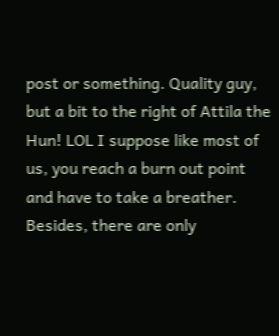post or something. Quality guy, but a bit to the right of Attila the Hun! LOL I suppose like most of us, you reach a burn out point and have to take a breather. Besides, there are only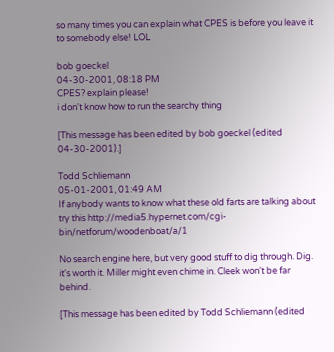so many times you can explain what CPES is before you leave it to somebody else! LOL

bob goeckel
04-30-2001, 08:18 PM
CPES? explain please!
i don't know how to run the searchy thing

[This message has been edited by bob goeckel (edited 04-30-2001).]

Todd Schliemann
05-01-2001, 01:49 AM
If anybody wants to know what these old farts are talking about try this http://media5.hypernet.com/cgi-bin/netforum/woodenboat/a/1

No search engine here, but very good stuff to dig through. Dig. it's worth it. Miller might even chime in. Cleek won't be far behind.

[This message has been edited by Todd Schliemann (edited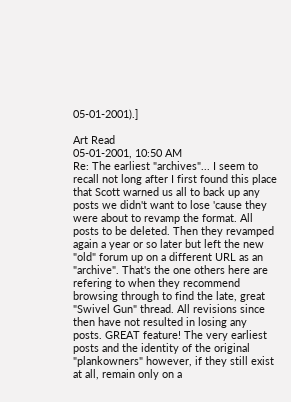05-01-2001).]

Art Read
05-01-2001, 10:50 AM
Re: The earliest "archives"... I seem to recall not long after I first found this place that Scott warned us all to back up any posts we didn't want to lose 'cause they were about to revamp the format. All posts to be deleted. Then they revamped again a year or so later but left the new "old" forum up on a different URL as an "archive". That's the one others here are refering to when they recommend browsing through to find the late, great "Swivel Gun" thread. All revisions since then have not resulted in losing any posts. GREAT feature! The very earliest posts and the identity of the original "plankowners" however, if they still exist at all, remain only on a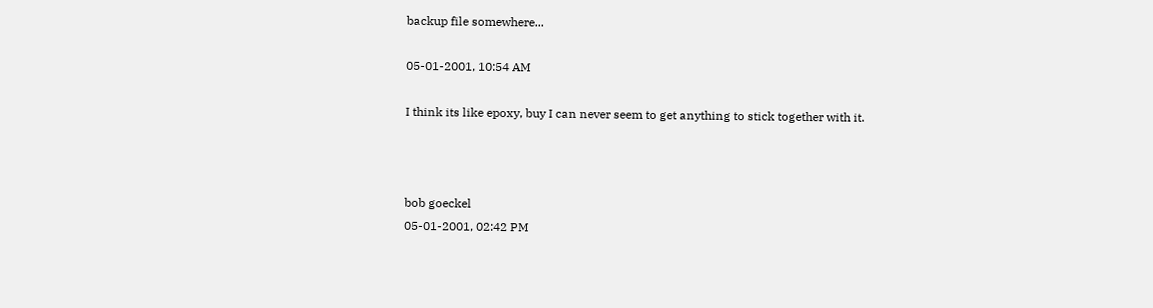backup file somewhere...

05-01-2001, 10:54 AM

I think its like epoxy, buy I can never seem to get anything to stick together with it.



bob goeckel
05-01-2001, 02:42 PM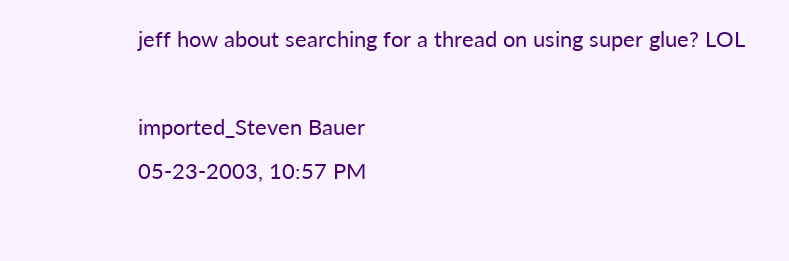jeff how about searching for a thread on using super glue? LOL

imported_Steven Bauer
05-23-2003, 10:57 PM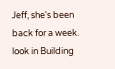Jeff, she's been back for a week. look in Building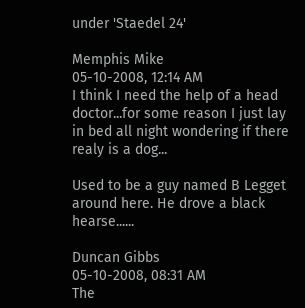under 'Staedel 24'

Memphis Mike
05-10-2008, 12:14 AM
I think I need the help of a head doctor...for some reason I just lay in bed all night wondering if there realy is a dog...

Used to be a guy named B Legget around here. He drove a black hearse......

Duncan Gibbs
05-10-2008, 08:31 AM
The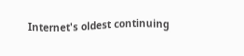Internet's oldest continuing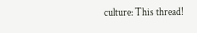culture: This thread!